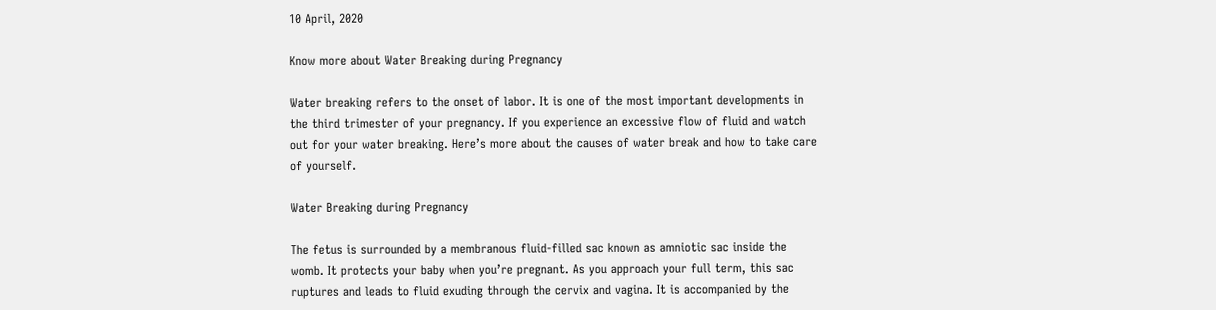10 April, 2020

Know more about Water Breaking during Pregnancy

Water breaking refers to the onset of labor. It is one of the most important developments in the third trimester of your pregnancy. If you experience an excessive flow of fluid and watch out for your water breaking. Here’s more about the causes of water break and how to take care of yourself.

Water Breaking during Pregnancy

The fetus is surrounded by a membranous fluid-filled sac known as amniotic sac inside the womb. It protects your baby when you’re pregnant. As you approach your full term, this sac ruptures and leads to fluid exuding through the cervix and vagina. It is accompanied by the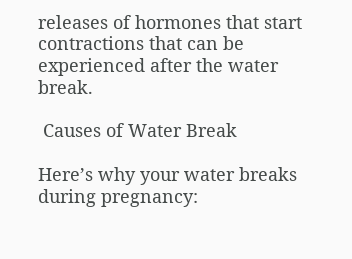releases of hormones that start contractions that can be experienced after the water break.

 Causes of Water Break

Here’s why your water breaks during pregnancy: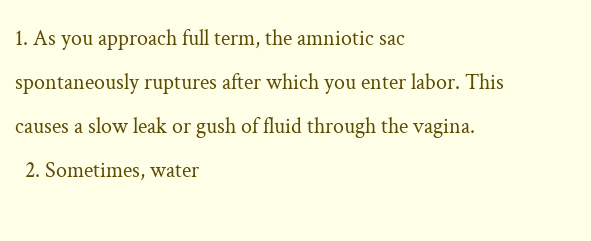1. As you approach full term, the amniotic sac spontaneously ruptures after which you enter labor. This causes a slow leak or gush of fluid through the vagina.
  2. Sometimes, water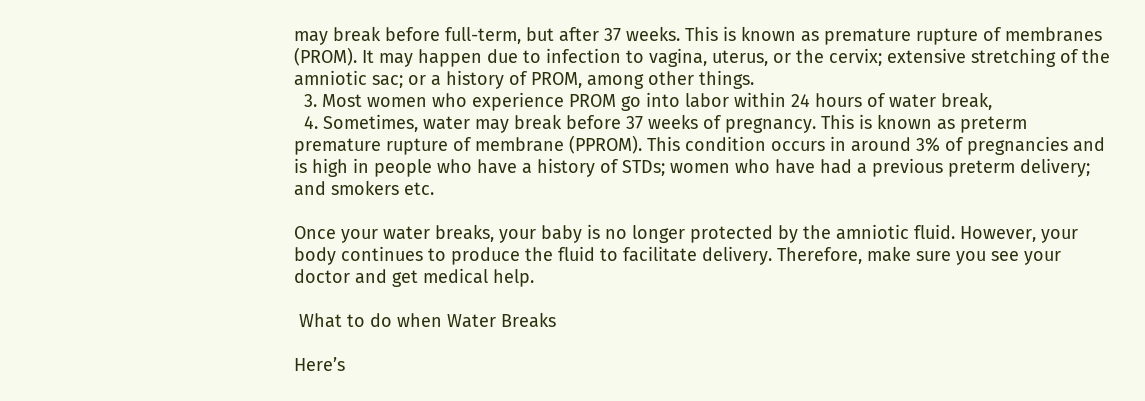may break before full-term, but after 37 weeks. This is known as premature rupture of membranes (PROM). It may happen due to infection to vagina, uterus, or the cervix; extensive stretching of the amniotic sac; or a history of PROM, among other things.
  3. Most women who experience PROM go into labor within 24 hours of water break,
  4. Sometimes, water may break before 37 weeks of pregnancy. This is known as preterm premature rupture of membrane (PPROM). This condition occurs in around 3% of pregnancies and is high in people who have a history of STDs; women who have had a previous preterm delivery; and smokers etc.

Once your water breaks, your baby is no longer protected by the amniotic fluid. However, your body continues to produce the fluid to facilitate delivery. Therefore, make sure you see your doctor and get medical help.

 What to do when Water Breaks

Here’s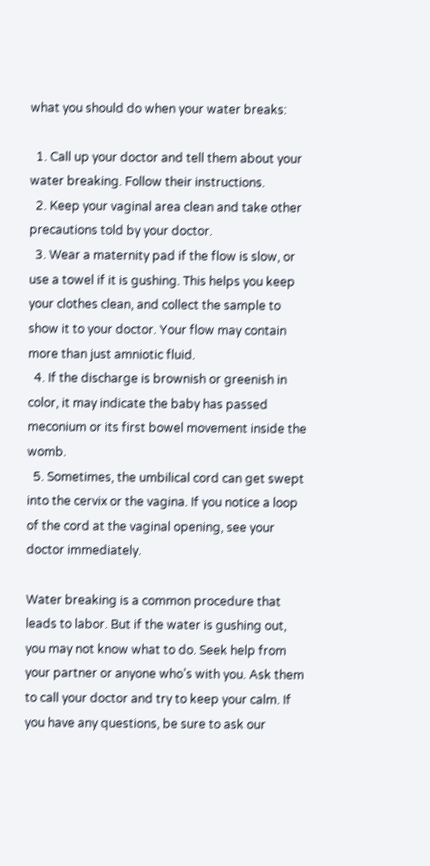what you should do when your water breaks:

  1. Call up your doctor and tell them about your water breaking. Follow their instructions.
  2. Keep your vaginal area clean and take other precautions told by your doctor.
  3. Wear a maternity pad if the flow is slow, or use a towel if it is gushing. This helps you keep your clothes clean, and collect the sample to show it to your doctor. Your flow may contain more than just amniotic fluid.
  4. If the discharge is brownish or greenish in color, it may indicate the baby has passed meconium or its first bowel movement inside the womb.
  5. Sometimes, the umbilical cord can get swept into the cervix or the vagina. If you notice a loop of the cord at the vaginal opening, see your doctor immediately.

Water breaking is a common procedure that leads to labor. But if the water is gushing out, you may not know what to do. Seek help from your partner or anyone who’s with you. Ask them to call your doctor and try to keep your calm. If you have any questions, be sure to ask our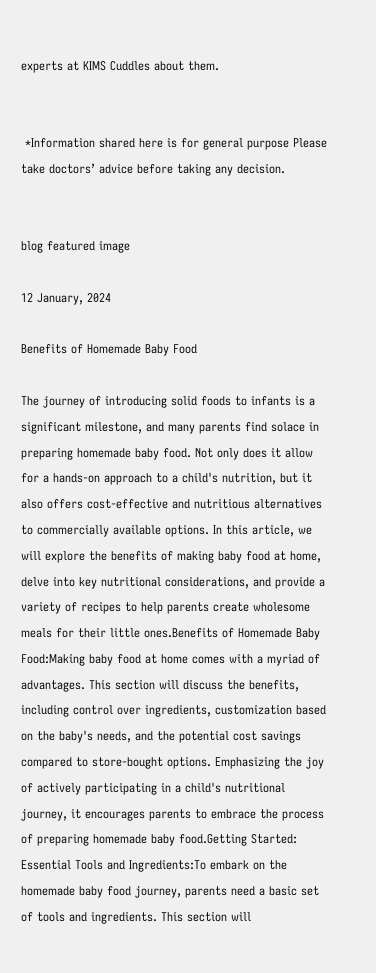experts at KIMS Cuddles about them.


 *Information shared here is for general purpose Please take doctors’ advice before taking any decision.


blog featured image

12 January, 2024

Benefits of Homemade Baby Food

The journey of introducing solid foods to infants is a significant milestone, and many parents find solace in preparing homemade baby food. Not only does it allow for a hands-on approach to a child's nutrition, but it also offers cost-effective and nutritious alternatives to commercially available options. In this article, we will explore the benefits of making baby food at home, delve into key nutritional considerations, and provide a variety of recipes to help parents create wholesome meals for their little ones.Benefits of Homemade Baby Food:Making baby food at home comes with a myriad of advantages. This section will discuss the benefits, including control over ingredients, customization based on the baby's needs, and the potential cost savings compared to store-bought options. Emphasizing the joy of actively participating in a child's nutritional journey, it encourages parents to embrace the process of preparing homemade baby food.Getting Started: Essential Tools and Ingredients:To embark on the homemade baby food journey, parents need a basic set of tools and ingredients. This section will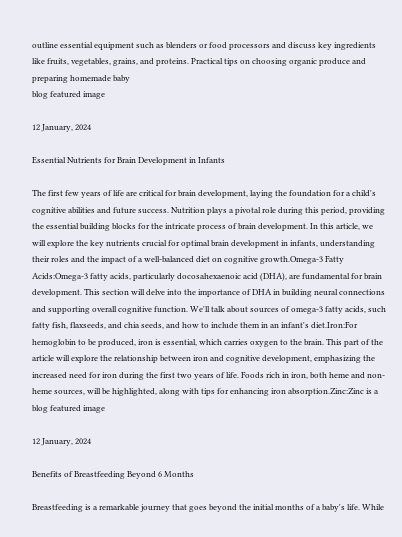outline essential equipment such as blenders or food processors and discuss key ingredients like fruits, vegetables, grains, and proteins. Practical tips on choosing organic produce and preparing homemade baby
blog featured image

12 January, 2024

Essential Nutrients for Brain Development in Infants

The first few years of life are critical for brain development, laying the foundation for a child's cognitive abilities and future success. Nutrition plays a pivotal role during this period, providing the essential building blocks for the intricate process of brain development. In this article, we will explore the key nutrients crucial for optimal brain development in infants, understanding their roles and the impact of a well-balanced diet on cognitive growth.Omega-3 Fatty Acids:Omega-3 fatty acids, particularly docosahexaenoic acid (DHA), are fundamental for brain development. This section will delve into the importance of DHA in building neural connections and supporting overall cognitive function. We'll talk about sources of omega-3 fatty acids, such fatty fish, flaxseeds, and chia seeds, and how to include them in an infant's diet.Iron:For hemoglobin to be produced, iron is essential, which carries oxygen to the brain. This part of the article will explore the relationship between iron and cognitive development, emphasizing the increased need for iron during the first two years of life. Foods rich in iron, both heme and non-heme sources, will be highlighted, along with tips for enhancing iron absorption.Zinc:Zinc is a
blog featured image

12 January, 2024

Benefits of Breastfeeding Beyond 6 Months

Breastfeeding is a remarkable journey that goes beyond the initial months of a baby's life. While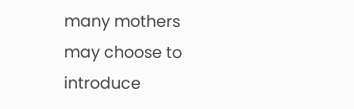many mothers may choose to introduce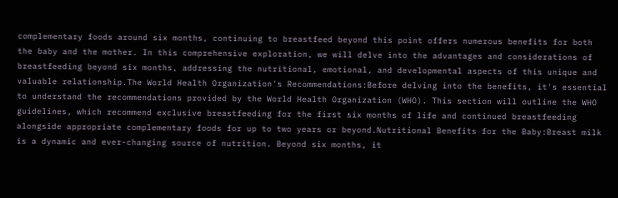complementary foods around six months, continuing to breastfeed beyond this point offers numerous benefits for both the baby and the mother. In this comprehensive exploration, we will delve into the advantages and considerations of breastfeeding beyond six months, addressing the nutritional, emotional, and developmental aspects of this unique and valuable relationship.The World Health Organization's Recommendations:Before delving into the benefits, it's essential to understand the recommendations provided by the World Health Organization (WHO). This section will outline the WHO guidelines, which recommend exclusive breastfeeding for the first six months of life and continued breastfeeding alongside appropriate complementary foods for up to two years or beyond.Nutritional Benefits for the Baby:Breast milk is a dynamic and ever-changing source of nutrition. Beyond six months, it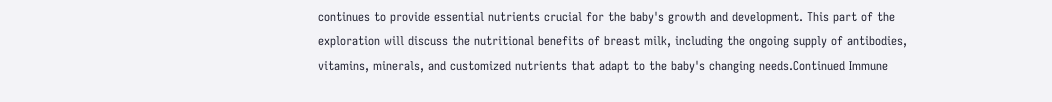continues to provide essential nutrients crucial for the baby's growth and development. This part of the exploration will discuss the nutritional benefits of breast milk, including the ongoing supply of antibodies, vitamins, minerals, and customized nutrients that adapt to the baby's changing needs.Continued Immune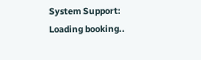System Support:
Loading booking..